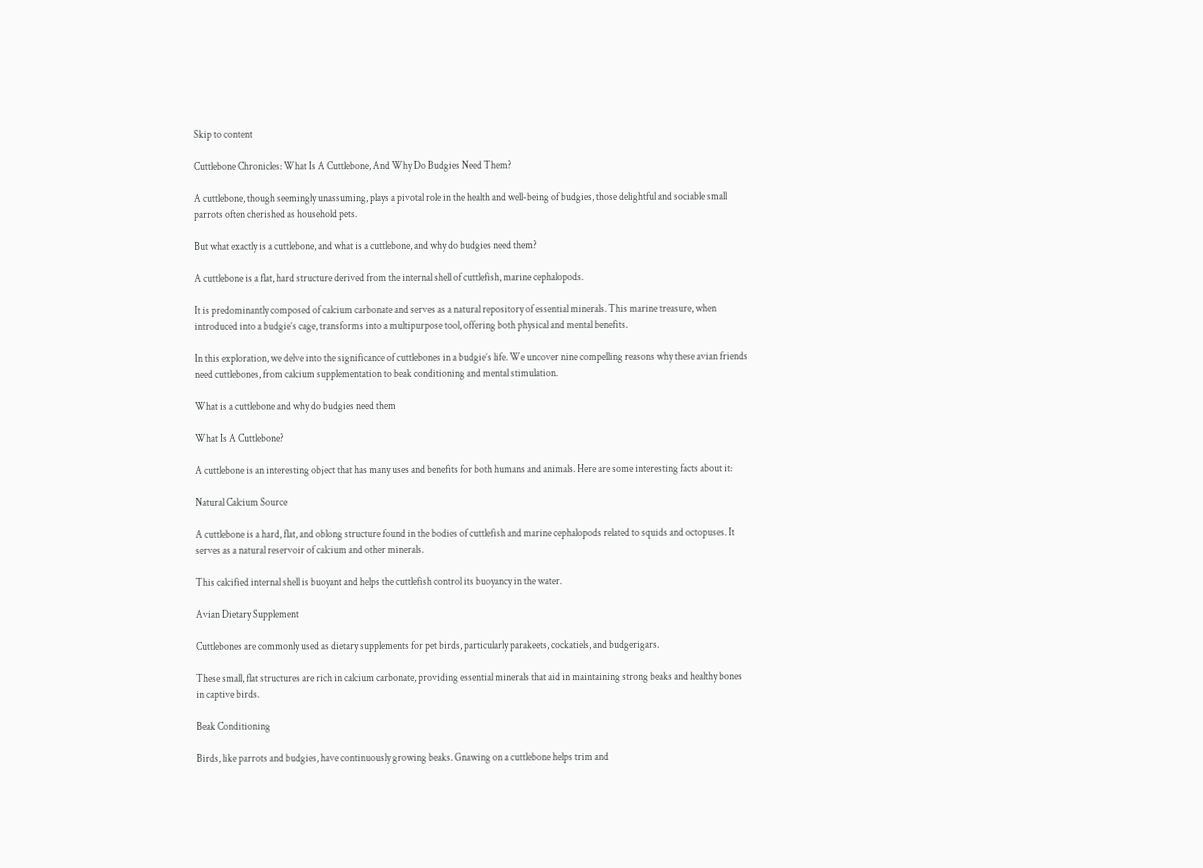Skip to content

Cuttlebone Chronicles: What Is A Cuttlebone, And Why Do Budgies Need Them?

A cuttlebone, though seemingly unassuming, plays a pivotal role in the health and well-being of budgies, those delightful and sociable small parrots often cherished as household pets.

But what exactly is a cuttlebone, and what is a cuttlebone, and why do budgies need them?

A cuttlebone is a flat, hard structure derived from the internal shell of cuttlefish, marine cephalopods.

It is predominantly composed of calcium carbonate and serves as a natural repository of essential minerals. This marine treasure, when introduced into a budgie’s cage, transforms into a multipurpose tool, offering both physical and mental benefits.

In this exploration, we delve into the significance of cuttlebones in a budgie’s life. We uncover nine compelling reasons why these avian friends need cuttlebones, from calcium supplementation to beak conditioning and mental stimulation.

What is a cuttlebone and why do budgies need them

What Is A Cuttlebone?

A cuttlebone is an interesting object that has many uses and benefits for both humans and animals. Here are some interesting facts about it:

Natural Calcium Source

A cuttlebone is a hard, flat, and oblong structure found in the bodies of cuttlefish and marine cephalopods related to squids and octopuses. It serves as a natural reservoir of calcium and other minerals.

This calcified internal shell is buoyant and helps the cuttlefish control its buoyancy in the water.

Avian Dietary Supplement

Cuttlebones are commonly used as dietary supplements for pet birds, particularly parakeets, cockatiels, and budgerigars.

These small, flat structures are rich in calcium carbonate, providing essential minerals that aid in maintaining strong beaks and healthy bones in captive birds.

Beak Conditioning

Birds, like parrots and budgies, have continuously growing beaks. Gnawing on a cuttlebone helps trim and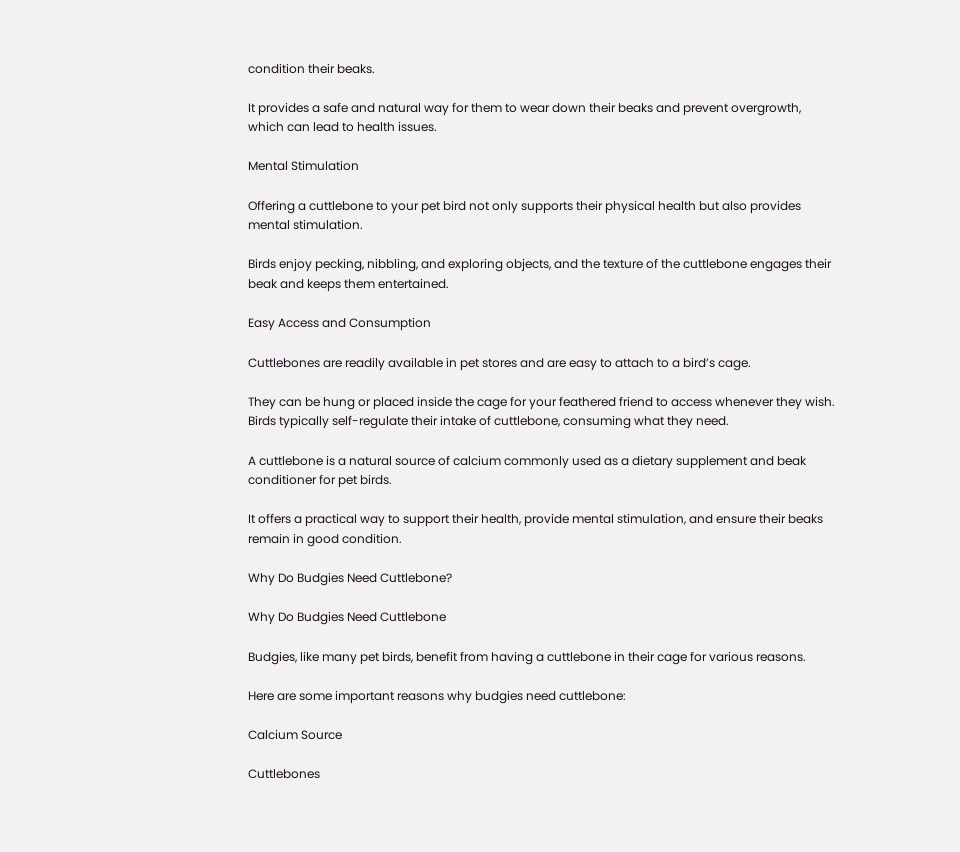condition their beaks.

It provides a safe and natural way for them to wear down their beaks and prevent overgrowth, which can lead to health issues.

Mental Stimulation

Offering a cuttlebone to your pet bird not only supports their physical health but also provides mental stimulation.

Birds enjoy pecking, nibbling, and exploring objects, and the texture of the cuttlebone engages their beak and keeps them entertained.

Easy Access and Consumption

Cuttlebones are readily available in pet stores and are easy to attach to a bird’s cage.

They can be hung or placed inside the cage for your feathered friend to access whenever they wish. Birds typically self-regulate their intake of cuttlebone, consuming what they need.

A cuttlebone is a natural source of calcium commonly used as a dietary supplement and beak conditioner for pet birds.

It offers a practical way to support their health, provide mental stimulation, and ensure their beaks remain in good condition.

Why Do Budgies Need Cuttlebone?

Why Do Budgies Need Cuttlebone

Budgies, like many pet birds, benefit from having a cuttlebone in their cage for various reasons.

Here are some important reasons why budgies need cuttlebone:

Calcium Source

Cuttlebones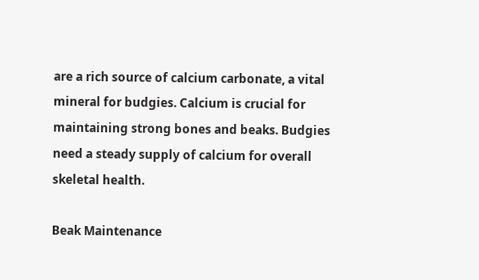are a rich source of calcium carbonate, a vital mineral for budgies. Calcium is crucial for maintaining strong bones and beaks. Budgies need a steady supply of calcium for overall skeletal health.

Beak Maintenance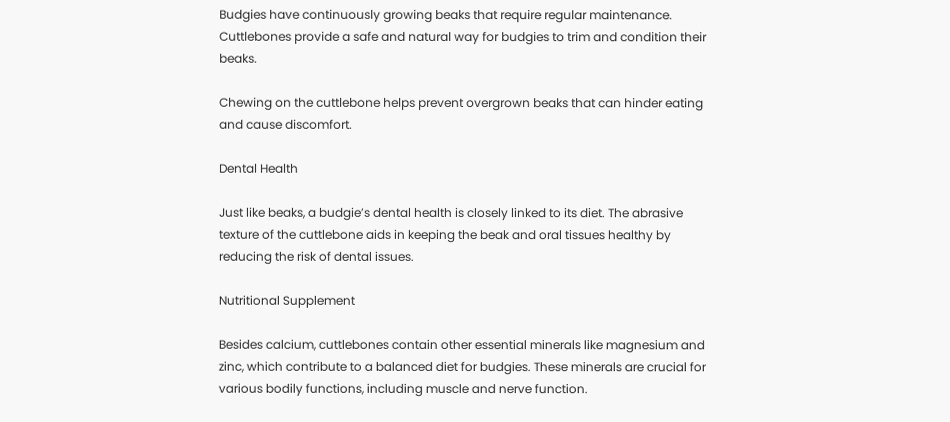Budgies have continuously growing beaks that require regular maintenance. Cuttlebones provide a safe and natural way for budgies to trim and condition their beaks.

Chewing on the cuttlebone helps prevent overgrown beaks that can hinder eating and cause discomfort.

Dental Health

Just like beaks, a budgie’s dental health is closely linked to its diet. The abrasive texture of the cuttlebone aids in keeping the beak and oral tissues healthy by reducing the risk of dental issues.

Nutritional Supplement

Besides calcium, cuttlebones contain other essential minerals like magnesium and zinc, which contribute to a balanced diet for budgies. These minerals are crucial for various bodily functions, including muscle and nerve function.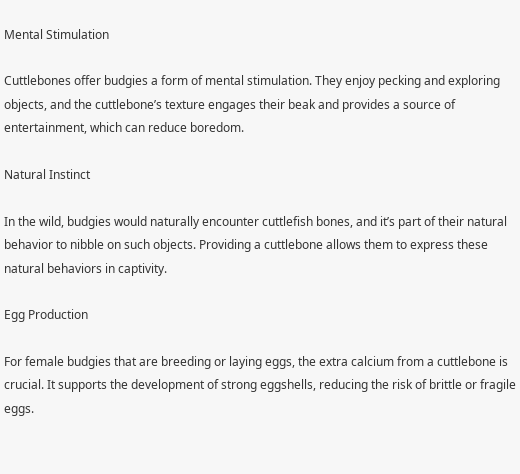Mental Stimulation

Cuttlebones offer budgies a form of mental stimulation. They enjoy pecking and exploring objects, and the cuttlebone’s texture engages their beak and provides a source of entertainment, which can reduce boredom.

Natural Instinct

In the wild, budgies would naturally encounter cuttlefish bones, and it’s part of their natural behavior to nibble on such objects. Providing a cuttlebone allows them to express these natural behaviors in captivity.

Egg Production

For female budgies that are breeding or laying eggs, the extra calcium from a cuttlebone is crucial. It supports the development of strong eggshells, reducing the risk of brittle or fragile eggs.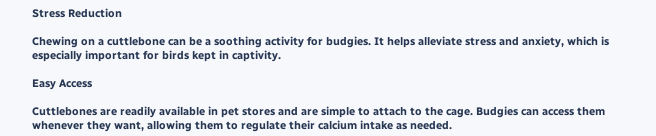Stress Reduction

Chewing on a cuttlebone can be a soothing activity for budgies. It helps alleviate stress and anxiety, which is especially important for birds kept in captivity.

Easy Access

Cuttlebones are readily available in pet stores and are simple to attach to the cage. Budgies can access them whenever they want, allowing them to regulate their calcium intake as needed.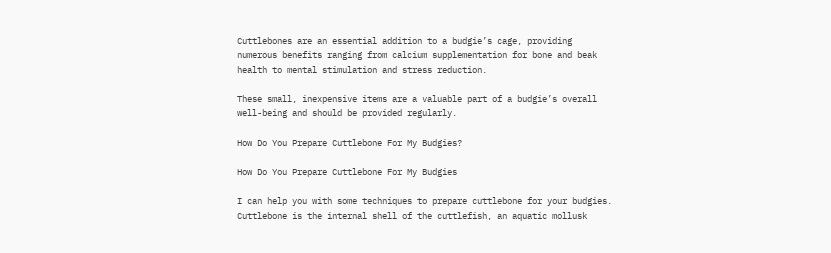Cuttlebones are an essential addition to a budgie’s cage, providing numerous benefits ranging from calcium supplementation for bone and beak health to mental stimulation and stress reduction.

These small, inexpensive items are a valuable part of a budgie’s overall well-being and should be provided regularly.

How Do You Prepare Cuttlebone For My Budgies?

How Do You Prepare Cuttlebone For My Budgies

I can help you with some techniques to prepare cuttlebone for your budgies. Cuttlebone is the internal shell of the cuttlefish, an aquatic mollusk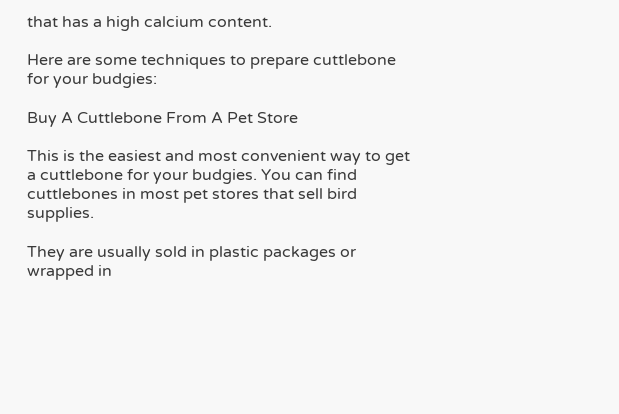that has a high calcium content.

Here are some techniques to prepare cuttlebone for your budgies:

Buy A Cuttlebone From A Pet Store

This is the easiest and most convenient way to get a cuttlebone for your budgies. You can find cuttlebones in most pet stores that sell bird supplies.

They are usually sold in plastic packages or wrapped in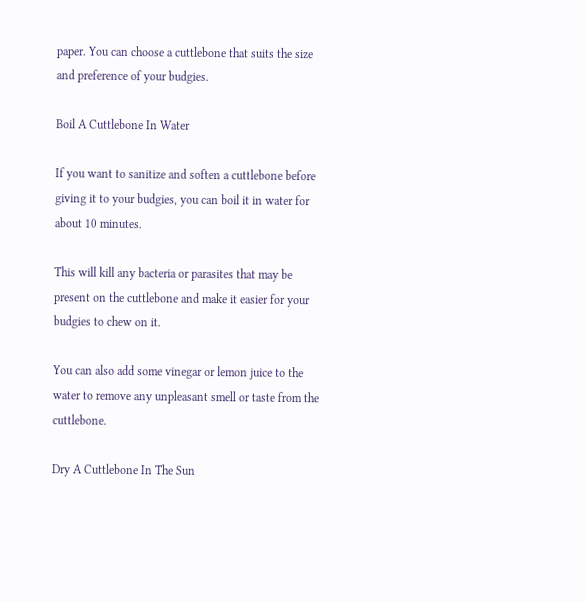paper. You can choose a cuttlebone that suits the size and preference of your budgies.

Boil A Cuttlebone In Water

If you want to sanitize and soften a cuttlebone before giving it to your budgies, you can boil it in water for about 10 minutes.

This will kill any bacteria or parasites that may be present on the cuttlebone and make it easier for your budgies to chew on it.

You can also add some vinegar or lemon juice to the water to remove any unpleasant smell or taste from the cuttlebone.

Dry A Cuttlebone In The Sun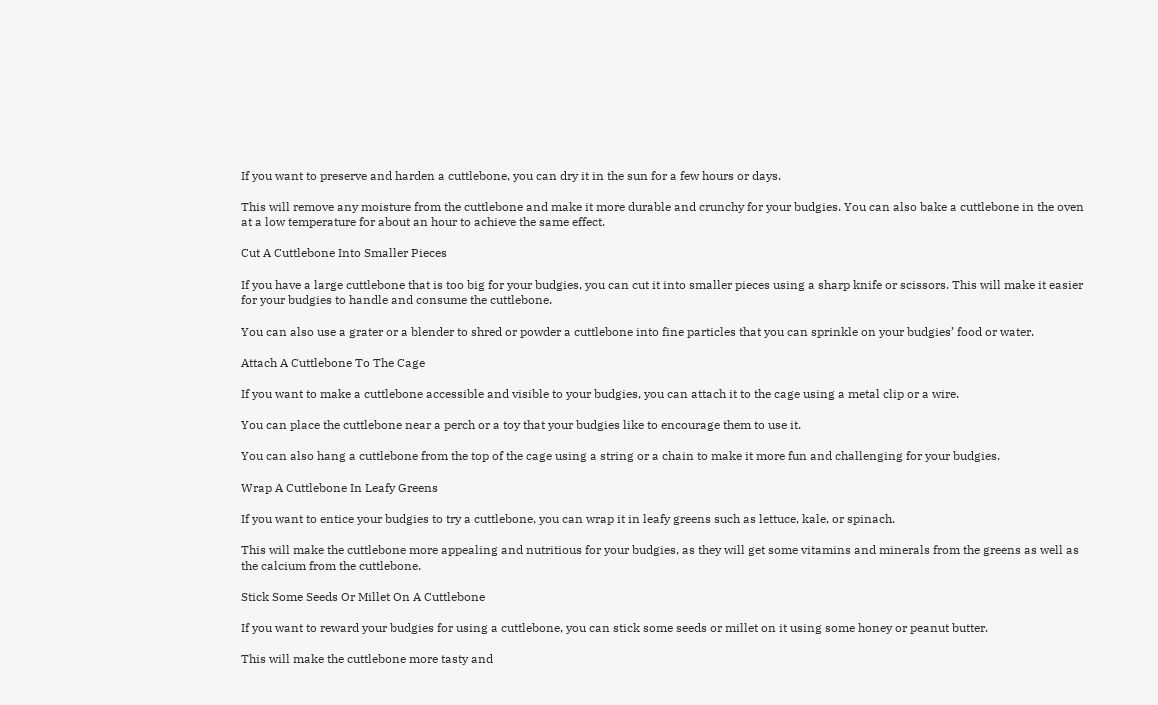If you want to preserve and harden a cuttlebone, you can dry it in the sun for a few hours or days.

This will remove any moisture from the cuttlebone and make it more durable and crunchy for your budgies. You can also bake a cuttlebone in the oven at a low temperature for about an hour to achieve the same effect.

Cut A Cuttlebone Into Smaller Pieces

If you have a large cuttlebone that is too big for your budgies, you can cut it into smaller pieces using a sharp knife or scissors. This will make it easier for your budgies to handle and consume the cuttlebone.

You can also use a grater or a blender to shred or powder a cuttlebone into fine particles that you can sprinkle on your budgies’ food or water.

Attach A Cuttlebone To The Cage

If you want to make a cuttlebone accessible and visible to your budgies, you can attach it to the cage using a metal clip or a wire.

You can place the cuttlebone near a perch or a toy that your budgies like to encourage them to use it.

You can also hang a cuttlebone from the top of the cage using a string or a chain to make it more fun and challenging for your budgies.

Wrap A Cuttlebone In Leafy Greens

If you want to entice your budgies to try a cuttlebone, you can wrap it in leafy greens such as lettuce, kale, or spinach.

This will make the cuttlebone more appealing and nutritious for your budgies, as they will get some vitamins and minerals from the greens as well as the calcium from the cuttlebone.

Stick Some Seeds Or Millet On A Cuttlebone

If you want to reward your budgies for using a cuttlebone, you can stick some seeds or millet on it using some honey or peanut butter.

This will make the cuttlebone more tasty and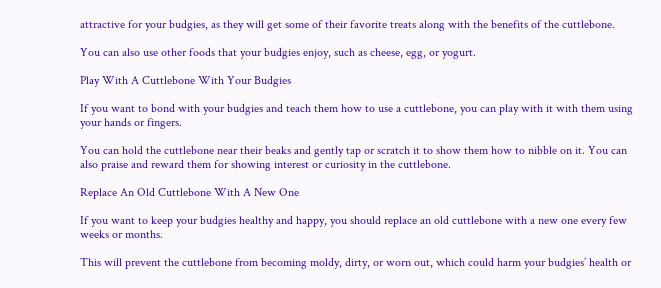attractive for your budgies, as they will get some of their favorite treats along with the benefits of the cuttlebone.

You can also use other foods that your budgies enjoy, such as cheese, egg, or yogurt.

Play With A Cuttlebone With Your Budgies

If you want to bond with your budgies and teach them how to use a cuttlebone, you can play with it with them using your hands or fingers.

You can hold the cuttlebone near their beaks and gently tap or scratch it to show them how to nibble on it. You can also praise and reward them for showing interest or curiosity in the cuttlebone.

Replace An Old Cuttlebone With A New One

If you want to keep your budgies healthy and happy, you should replace an old cuttlebone with a new one every few weeks or months.

This will prevent the cuttlebone from becoming moldy, dirty, or worn out, which could harm your budgies’ health or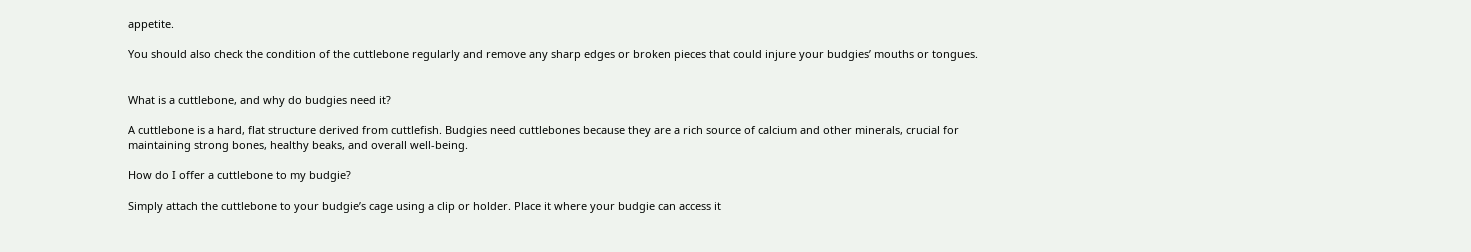appetite.

You should also check the condition of the cuttlebone regularly and remove any sharp edges or broken pieces that could injure your budgies’ mouths or tongues.


What is a cuttlebone, and why do budgies need it?

A cuttlebone is a hard, flat structure derived from cuttlefish. Budgies need cuttlebones because they are a rich source of calcium and other minerals, crucial for maintaining strong bones, healthy beaks, and overall well-being.

How do I offer a cuttlebone to my budgie?

Simply attach the cuttlebone to your budgie’s cage using a clip or holder. Place it where your budgie can access it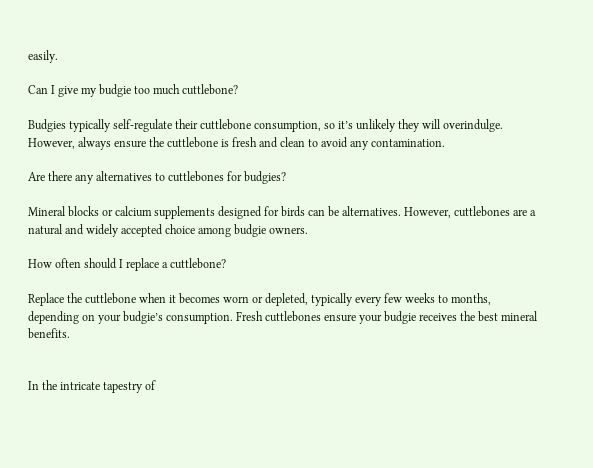easily.

Can I give my budgie too much cuttlebone?

Budgies typically self-regulate their cuttlebone consumption, so it’s unlikely they will overindulge. However, always ensure the cuttlebone is fresh and clean to avoid any contamination.

Are there any alternatives to cuttlebones for budgies?

Mineral blocks or calcium supplements designed for birds can be alternatives. However, cuttlebones are a natural and widely accepted choice among budgie owners.

How often should I replace a cuttlebone?

Replace the cuttlebone when it becomes worn or depleted, typically every few weeks to months, depending on your budgie’s consumption. Fresh cuttlebones ensure your budgie receives the best mineral benefits.


In the intricate tapestry of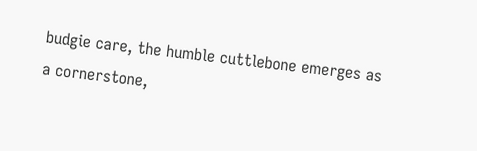budgie care, the humble cuttlebone emerges as a cornerstone,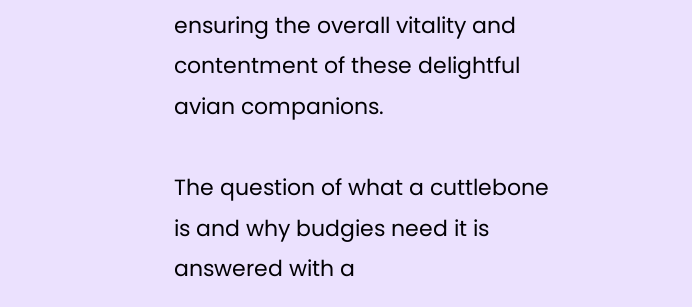ensuring the overall vitality and contentment of these delightful avian companions.

The question of what a cuttlebone is and why budgies need it is answered with a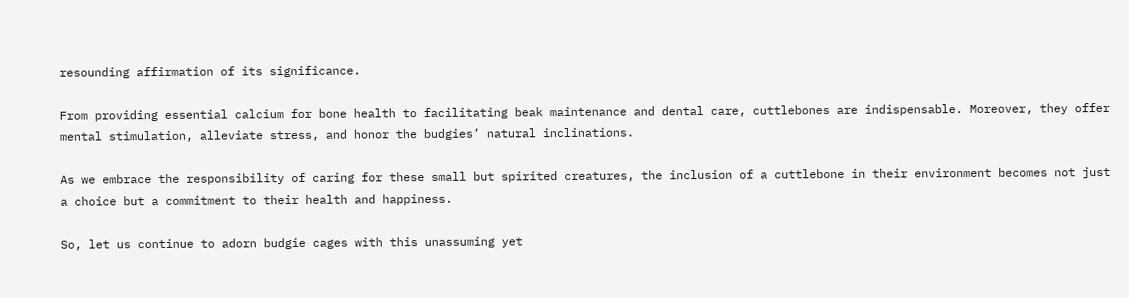resounding affirmation of its significance.

From providing essential calcium for bone health to facilitating beak maintenance and dental care, cuttlebones are indispensable. Moreover, they offer mental stimulation, alleviate stress, and honor the budgies’ natural inclinations.

As we embrace the responsibility of caring for these small but spirited creatures, the inclusion of a cuttlebone in their environment becomes not just a choice but a commitment to their health and happiness.

So, let us continue to adorn budgie cages with this unassuming yet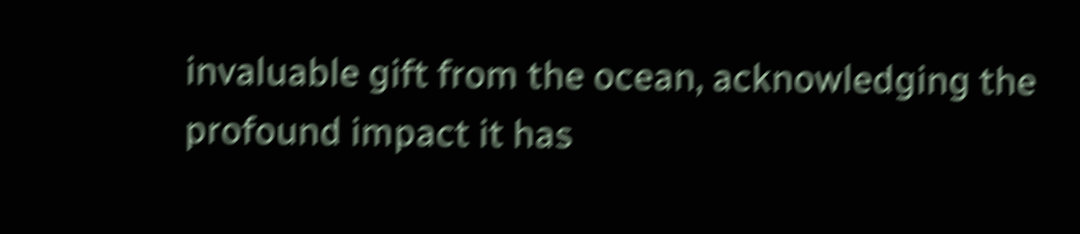invaluable gift from the ocean, acknowledging the profound impact it has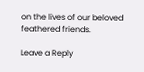on the lives of our beloved feathered friends.

Leave a Reply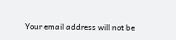Your email address will not be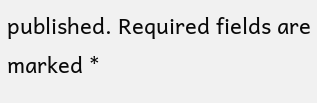published. Required fields are marked *